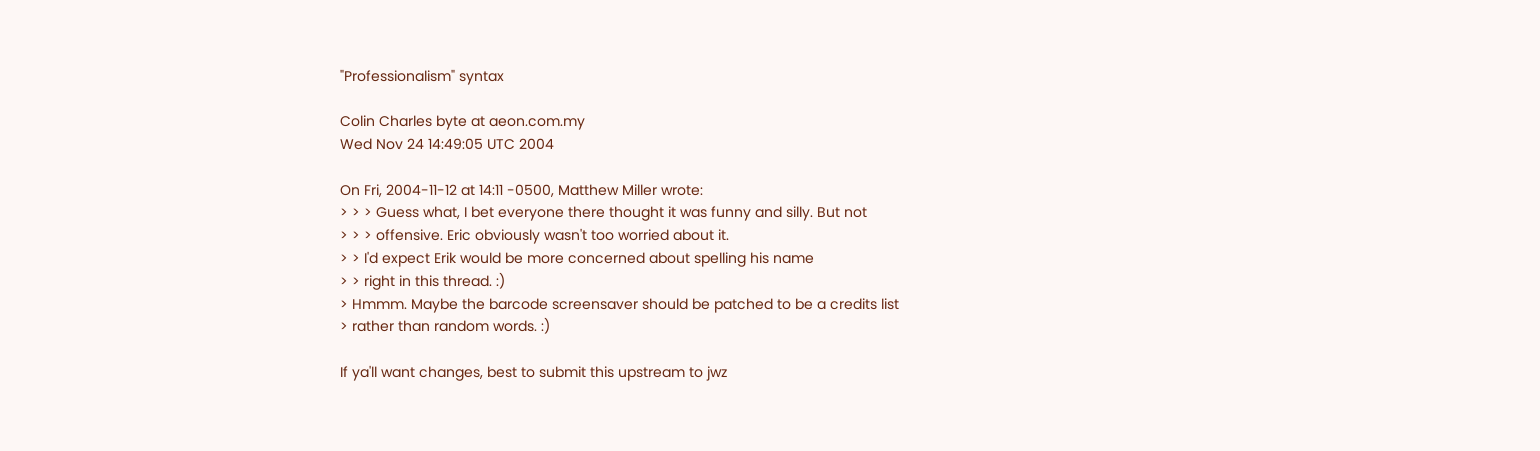"Professionalism" syntax

Colin Charles byte at aeon.com.my
Wed Nov 24 14:49:05 UTC 2004

On Fri, 2004-11-12 at 14:11 -0500, Matthew Miller wrote:
> > > Guess what, I bet everyone there thought it was funny and silly. But not
> > > offensive. Eric obviously wasn't too worried about it.
> > I'd expect Erik would be more concerned about spelling his name
> > right in this thread. :)
> Hmmm. Maybe the barcode screensaver should be patched to be a credits list
> rather than random words. :)

If ya'll want changes, best to submit this upstream to jwz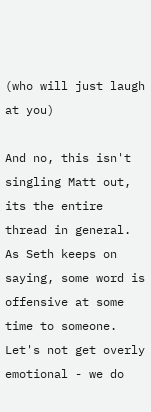(who will just laugh at you)

And no, this isn't singling Matt out, its the entire thread in general.
As Seth keeps on saying, some word is offensive at some time to someone.
Let's not get overly emotional - we do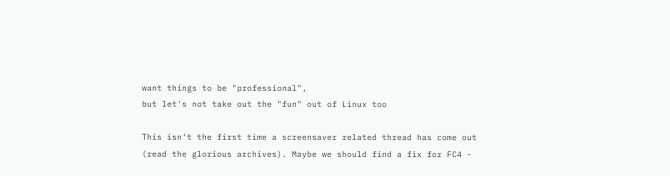want things to be "professional",
but let's not take out the "fun" out of Linux too

This isn't the first time a screensaver related thread has come out
(read the glorious archives). Maybe we should find a fix for FC4 -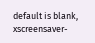default is blank, xscreensaver-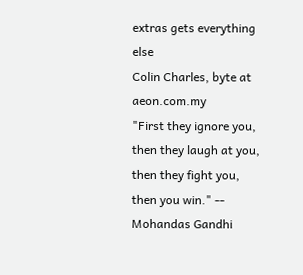extras gets everything else
Colin Charles, byte at aeon.com.my
"First they ignore you, then they laugh at you, then they fight you,
then you win." -- Mohandas Gandhi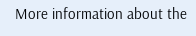More information about the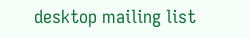desktop mailing list